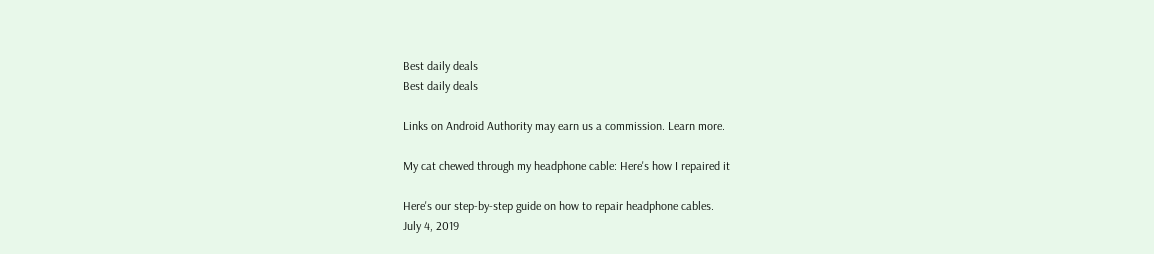Best daily deals
Best daily deals

Links on Android Authority may earn us a commission. Learn more.

My cat chewed through my headphone cable: Here's how I repaired it

Here's our step-by-step guide on how to repair headphone cables.
July 4, 2019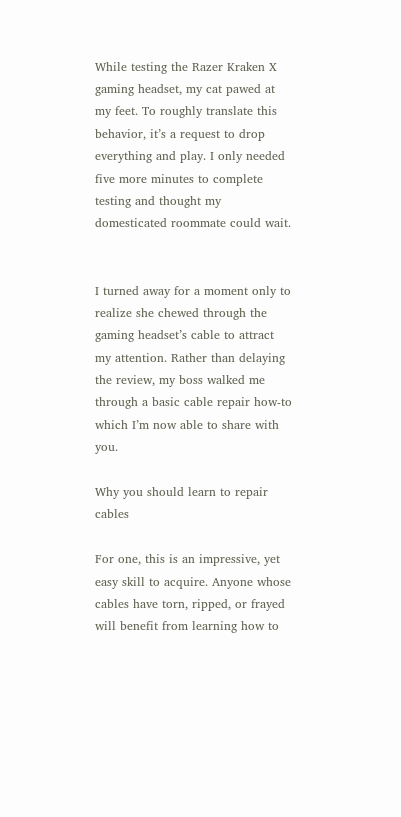While testing the Razer Kraken X gaming headset, my cat pawed at my feet. To roughly translate this behavior, it’s a request to drop everything and play. I only needed five more minutes to complete testing and thought my domesticated roommate could wait.


I turned away for a moment only to realize she chewed through the gaming headset’s cable to attract my attention. Rather than delaying the review, my boss walked me through a basic cable repair how-to which I’m now able to share with you.

Why you should learn to repair cables

For one, this is an impressive, yet easy skill to acquire. Anyone whose cables have torn, ripped, or frayed will benefit from learning how to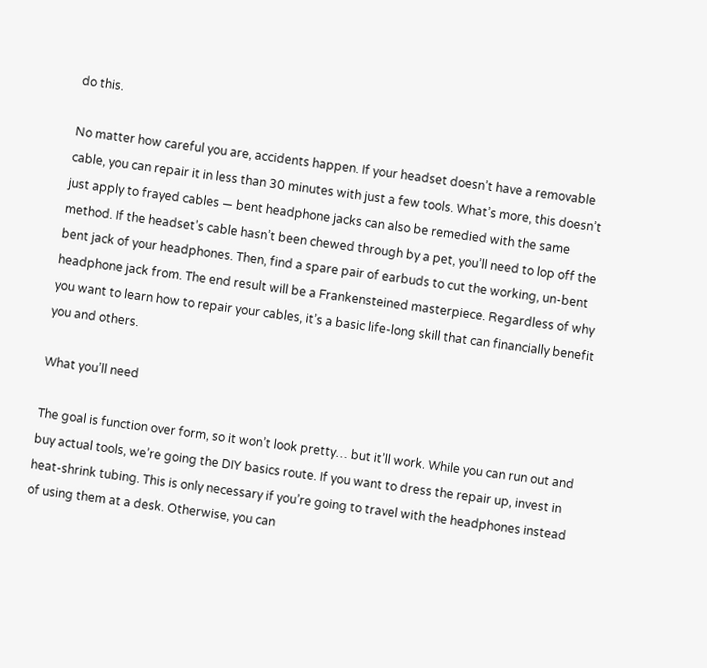do this.

No matter how careful you are, accidents happen. If your headset doesn’t have a removable cable, you can repair it in less than 30 minutes with just a few tools. What’s more, this doesn’t just apply to frayed cables — bent headphone jacks can also be remedied with the same method. If the headset’s cable hasn’t been chewed through by a pet, you’ll need to lop off the bent jack of your headphones. Then, find a spare pair of earbuds to cut the working, un-bent headphone jack from. The end result will be a Frankensteined masterpiece. Regardless of why you want to learn how to repair your cables, it’s a basic life-long skill that can financially benefit you and others.

What you’ll need

The goal is function over form, so it won’t look pretty… but it’ll work. While you can run out and buy actual tools, we’re going the DIY basics route. If you want to dress the repair up, invest in heat-shrink tubing. This is only necessary if you’re going to travel with the headphones instead of using them at a desk. Otherwise, you can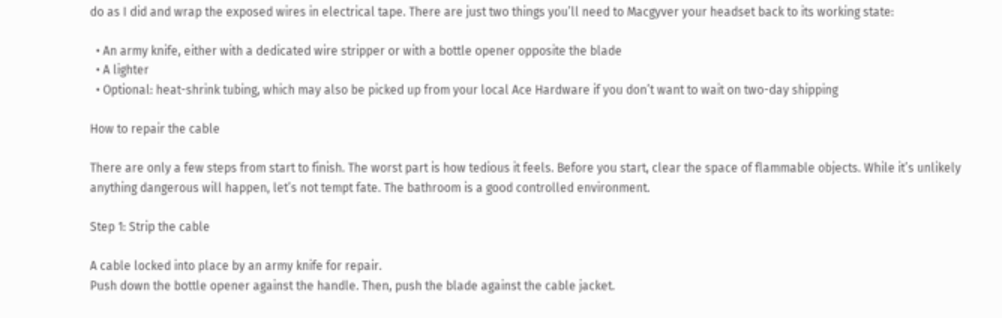do as I did and wrap the exposed wires in electrical tape. There are just two things you’ll need to Macgyver your headset back to its working state:

  • An army knife, either with a dedicated wire stripper or with a bottle opener opposite the blade
  • A lighter
  • Optional: heat-shrink tubing, which may also be picked up from your local Ace Hardware if you don’t want to wait on two-day shipping

How to repair the cable

There are only a few steps from start to finish. The worst part is how tedious it feels. Before you start, clear the space of flammable objects. While it’s unlikely anything dangerous will happen, let’s not tempt fate. The bathroom is a good controlled environment.

Step 1: Strip the cable

A cable locked into place by an army knife for repair.
Push down the bottle opener against the handle. Then, push the blade against the cable jacket.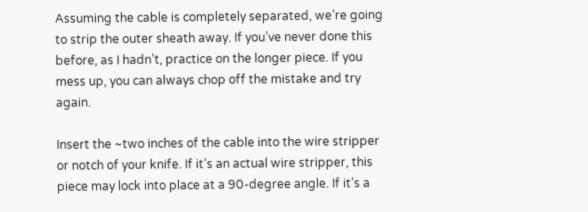Assuming the cable is completely separated, we’re going to strip the outer sheath away. If you’ve never done this before, as I hadn’t, practice on the longer piece. If you mess up, you can always chop off the mistake and try again.

Insert the ~two inches of the cable into the wire stripper or notch of your knife. If it’s an actual wire stripper, this piece may lock into place at a 90-degree angle. If it’s a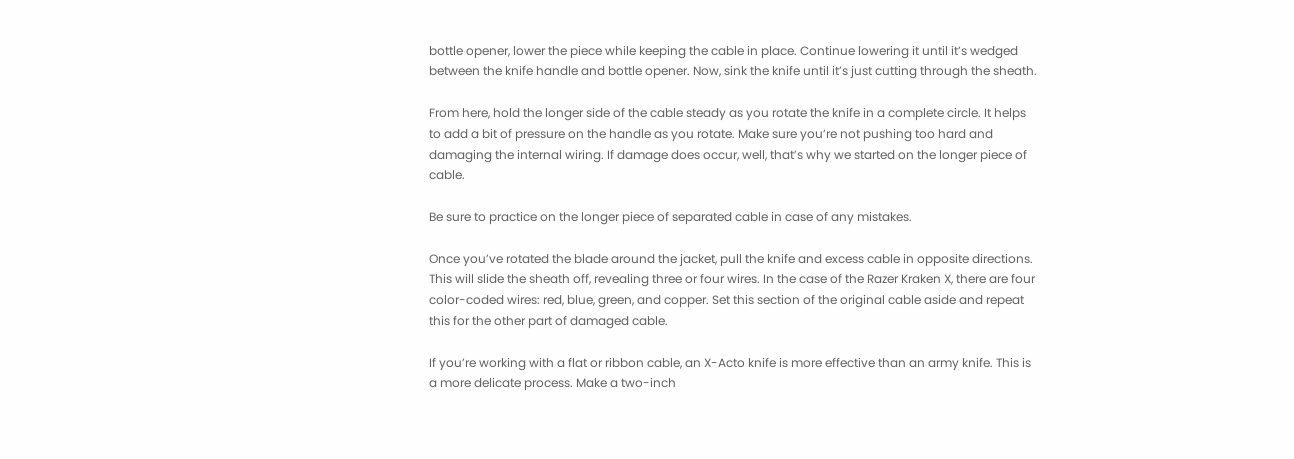bottle opener, lower the piece while keeping the cable in place. Continue lowering it until it’s wedged between the knife handle and bottle opener. Now, sink the knife until it’s just cutting through the sheath.

From here, hold the longer side of the cable steady as you rotate the knife in a complete circle. It helps to add a bit of pressure on the handle as you rotate. Make sure you’re not pushing too hard and damaging the internal wiring. If damage does occur, well, that’s why we started on the longer piece of cable.

Be sure to practice on the longer piece of separated cable in case of any mistakes.

Once you’ve rotated the blade around the jacket, pull the knife and excess cable in opposite directions. This will slide the sheath off, revealing three or four wires. In the case of the Razer Kraken X, there are four color-coded wires: red, blue, green, and copper. Set this section of the original cable aside and repeat this for the other part of damaged cable.

If you’re working with a flat or ribbon cable, an X-Acto knife is more effective than an army knife. This is a more delicate process. Make a two-inch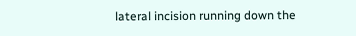lateral incision running down the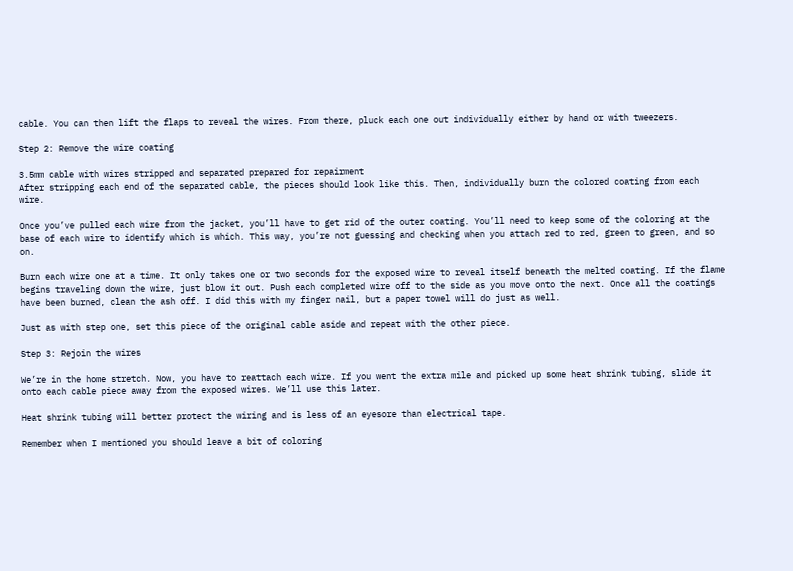cable. You can then lift the flaps to reveal the wires. From there, pluck each one out individually either by hand or with tweezers.

Step 2: Remove the wire coating

3.5mm cable with wires stripped and separated prepared for repairment
After stripping each end of the separated cable, the pieces should look like this. Then, individually burn the colored coating from each wire.

Once you’ve pulled each wire from the jacket, you’ll have to get rid of the outer coating. You’ll need to keep some of the coloring at the base of each wire to identify which is which. This way, you’re not guessing and checking when you attach red to red, green to green, and so on.

Burn each wire one at a time. It only takes one or two seconds for the exposed wire to reveal itself beneath the melted coating. If the flame begins traveling down the wire, just blow it out. Push each completed wire off to the side as you move onto the next. Once all the coatings have been burned, clean the ash off. I did this with my finger nail, but a paper towel will do just as well.

Just as with step one, set this piece of the original cable aside and repeat with the other piece.

Step 3: Rejoin the wires

We’re in the home stretch. Now, you have to reattach each wire. If you went the extra mile and picked up some heat shrink tubing, slide it onto each cable piece away from the exposed wires. We’ll use this later.

Heat shrink tubing will better protect the wiring and is less of an eyesore than electrical tape.

Remember when I mentioned you should leave a bit of coloring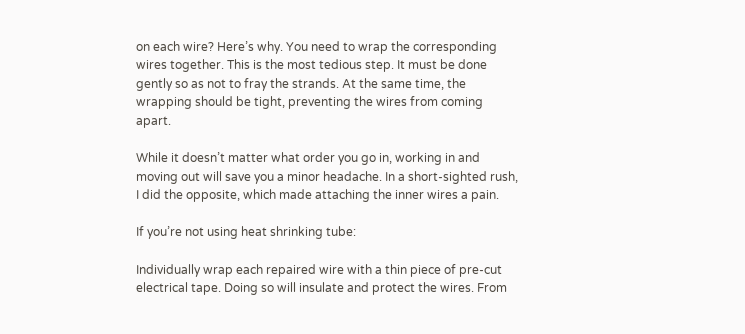on each wire? Here’s why. You need to wrap the corresponding wires together. This is the most tedious step. It must be done gently so as not to fray the strands. At the same time, the wrapping should be tight, preventing the wires from coming apart.

While it doesn’t matter what order you go in, working in and moving out will save you a minor headache. In a short-sighted rush, I did the opposite, which made attaching the inner wires a pain.

If you’re not using heat shrinking tube:

Individually wrap each repaired wire with a thin piece of pre-cut electrical tape. Doing so will insulate and protect the wires. From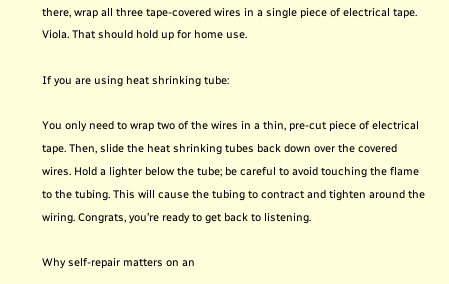there, wrap all three tape-covered wires in a single piece of electrical tape. Viola. That should hold up for home use.

If you are using heat shrinking tube:

You only need to wrap two of the wires in a thin, pre-cut piece of electrical tape. Then, slide the heat shrinking tubes back down over the covered wires. Hold a lighter below the tube; be careful to avoid touching the flame to the tubing. This will cause the tubing to contract and tighten around the wiring. Congrats, you’re ready to get back to listening.

Why self-repair matters on an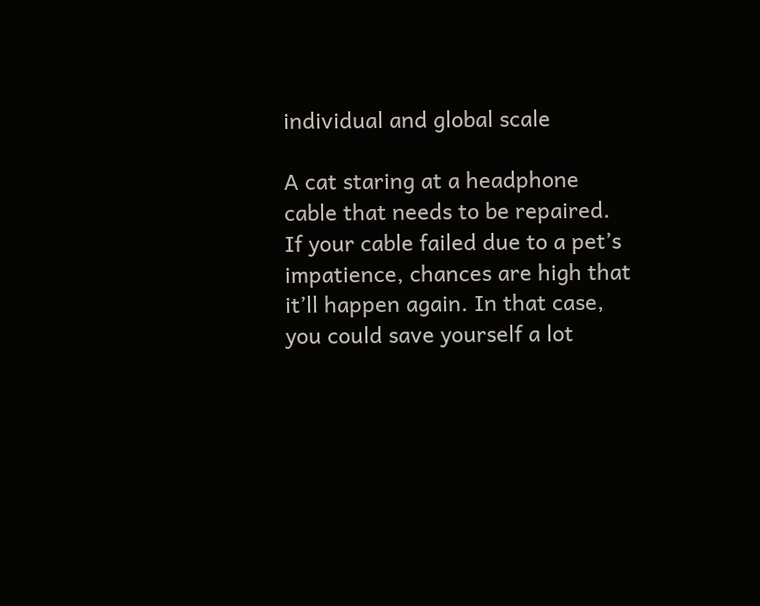individual and global scale

A cat staring at a headphone cable that needs to be repaired.
If your cable failed due to a pet’s impatience, chances are high that it’ll happen again. In that case, you could save yourself a lot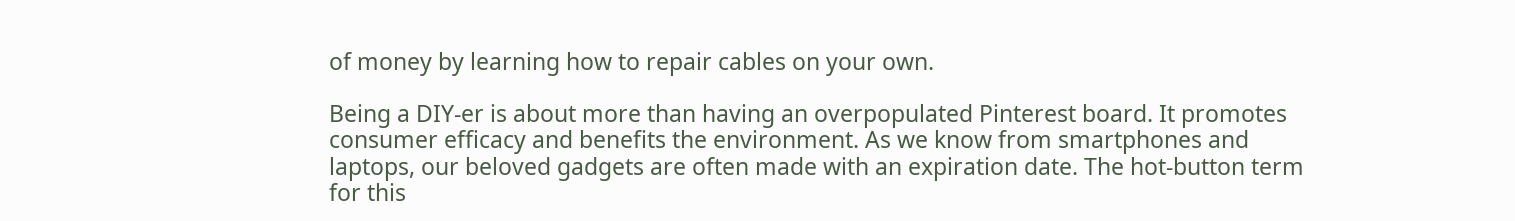of money by learning how to repair cables on your own.

Being a DIY-er is about more than having an overpopulated Pinterest board. It promotes consumer efficacy and benefits the environment. As we know from smartphones and laptops, our beloved gadgets are often made with an expiration date. The hot-button term for this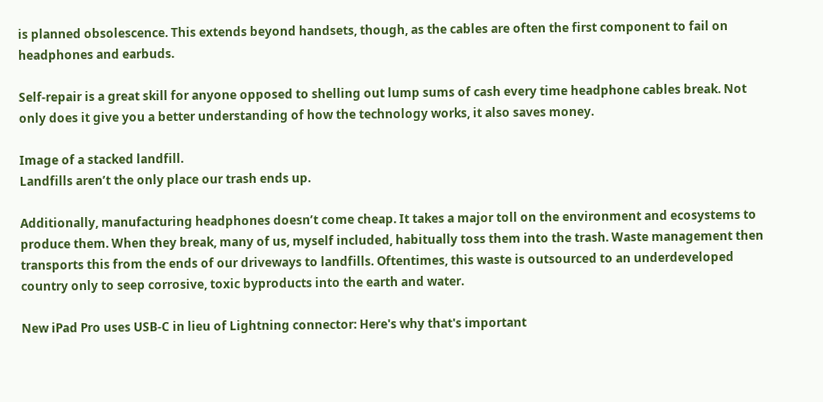is planned obsolescence. This extends beyond handsets, though, as the cables are often the first component to fail on headphones and earbuds.

Self-repair is a great skill for anyone opposed to shelling out lump sums of cash every time headphone cables break. Not only does it give you a better understanding of how the technology works, it also saves money.

Image of a stacked landfill.
Landfills aren’t the only place our trash ends up.

Additionally, manufacturing headphones doesn’t come cheap. It takes a major toll on the environment and ecosystems to produce them. When they break, many of us, myself included, habitually toss them into the trash. Waste management then transports this from the ends of our driveways to landfills. Oftentimes, this waste is outsourced to an underdeveloped country only to seep corrosive, toxic byproducts into the earth and water.

New iPad Pro uses USB-C in lieu of Lightning connector: Here's why that's important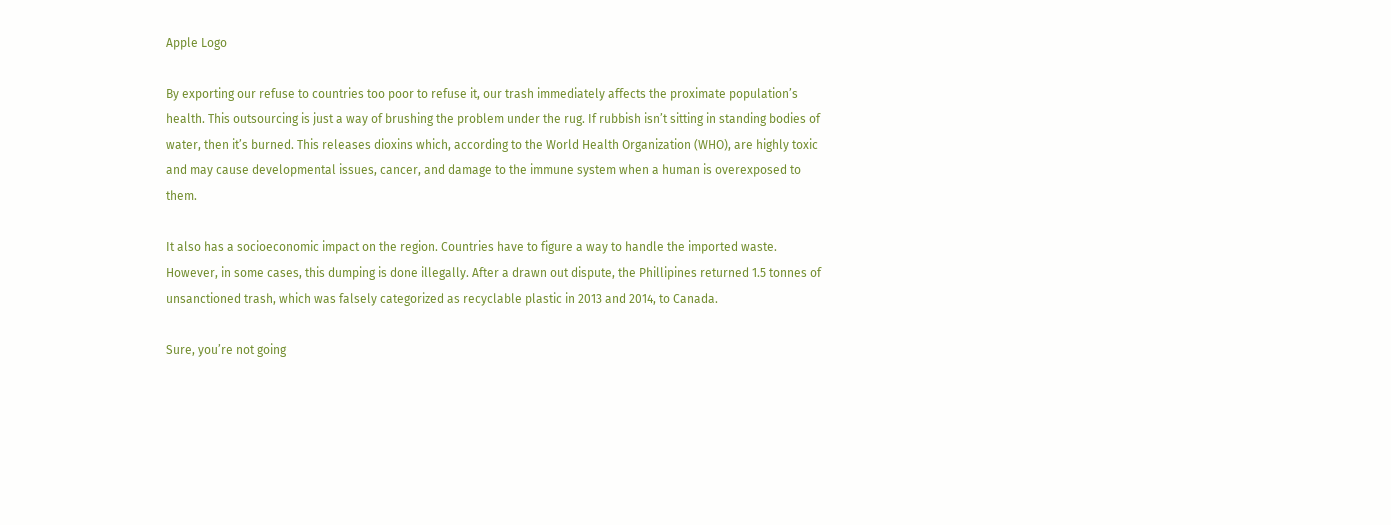Apple Logo

By exporting our refuse to countries too poor to refuse it, our trash immediately affects the proximate population’s health. This outsourcing is just a way of brushing the problem under the rug. If rubbish isn’t sitting in standing bodies of water, then it’s burned. This releases dioxins which, according to the World Health Organization (WHO), are highly toxic and may cause developmental issues, cancer, and damage to the immune system when a human is overexposed to them.

It also has a socioeconomic impact on the region. Countries have to figure a way to handle the imported waste. However, in some cases, this dumping is done illegally. After a drawn out dispute, the Phillipines returned 1.5 tonnes of unsanctioned trash, which was falsely categorized as recyclable plastic in 2013 and 2014, to Canada.

Sure, you’re not going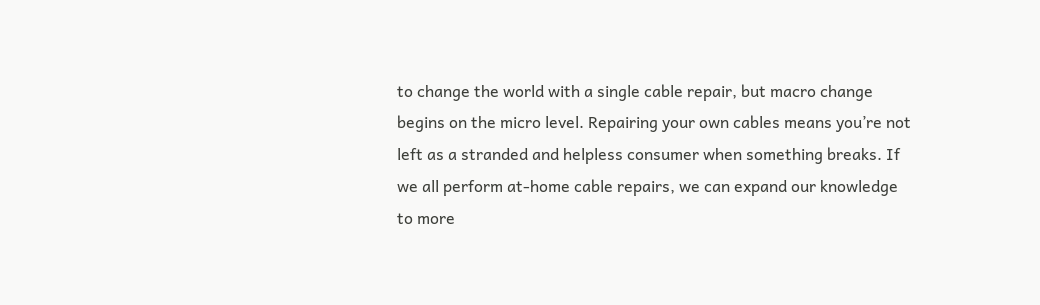to change the world with a single cable repair, but macro change begins on the micro level. Repairing your own cables means you’re not left as a stranded and helpless consumer when something breaks. If we all perform at-home cable repairs, we can expand our knowledge to more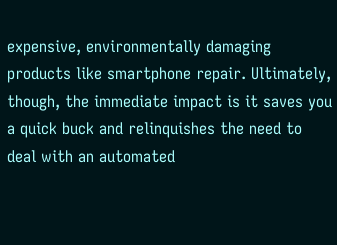expensive, environmentally damaging products like smartphone repair. Ultimately, though, the immediate impact is it saves you a quick buck and relinquishes the need to deal with an automated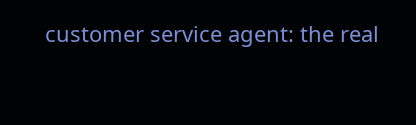customer service agent: the real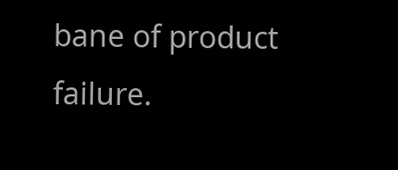bane of product failure.